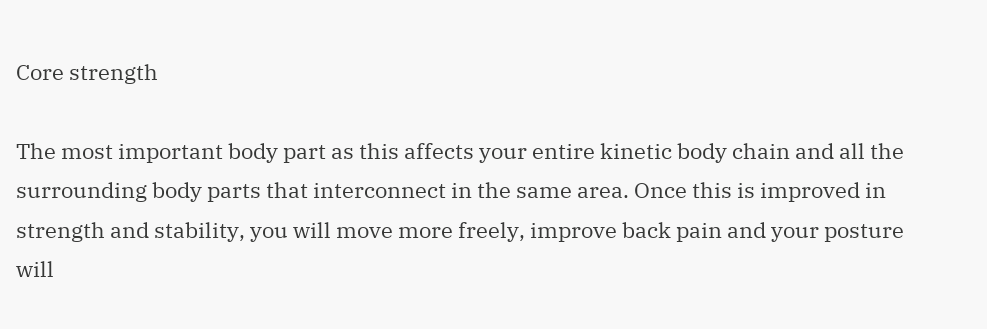Core strength

The most important body part as this affects your entire kinetic body chain and all the surrounding body parts that interconnect in the same area. Once this is improved in strength and stability, you will move more freely, improve back pain and your posture will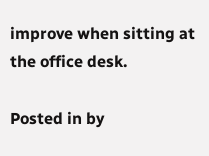improve when sitting at the office desk.

Posted in by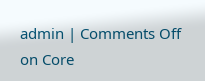admin | Comments Off on Core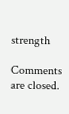strength

Comments are closed.